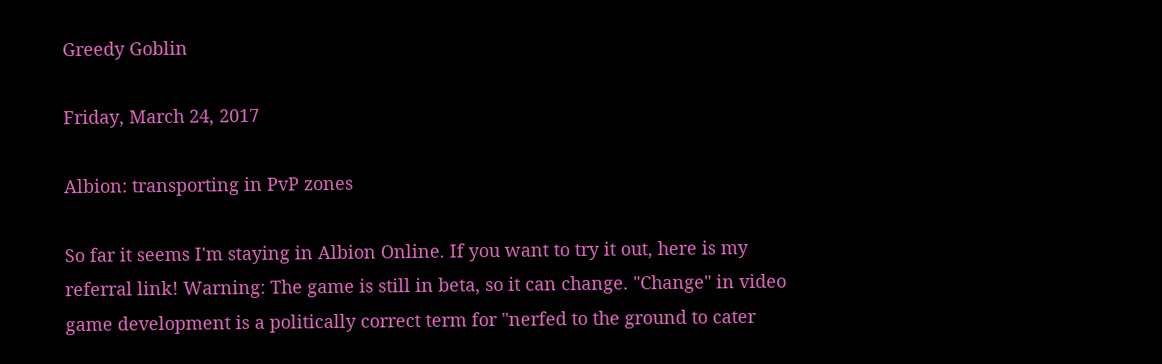Greedy Goblin

Friday, March 24, 2017

Albion: transporting in PvP zones

So far it seems I'm staying in Albion Online. If you want to try it out, here is my referral link! Warning: The game is still in beta, so it can change. "Change" in video game development is a politically correct term for "nerfed to the ground to cater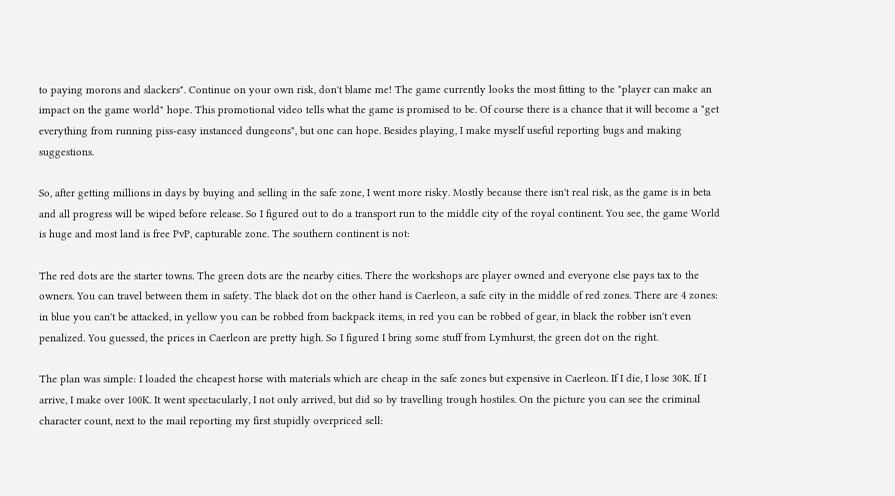to paying morons and slackers". Continue on your own risk, don't blame me! The game currently looks the most fitting to the "player can make an impact on the game world" hope. This promotional video tells what the game is promised to be. Of course there is a chance that it will become a "get everything from running piss-easy instanced dungeons", but one can hope. Besides playing, I make myself useful reporting bugs and making suggestions.

So, after getting millions in days by buying and selling in the safe zone, I went more risky. Mostly because there isn't real risk, as the game is in beta and all progress will be wiped before release. So I figured out to do a transport run to the middle city of the royal continent. You see, the game World is huge and most land is free PvP, capturable zone. The southern continent is not:

The red dots are the starter towns. The green dots are the nearby cities. There the workshops are player owned and everyone else pays tax to the owners. You can travel between them in safety. The black dot on the other hand is Caerleon, a safe city in the middle of red zones. There are 4 zones: in blue you can't be attacked, in yellow you can be robbed from backpack items, in red you can be robbed of gear, in black the robber isn't even penalized. You guessed, the prices in Caerleon are pretty high. So I figured I bring some stuff from Lymhurst, the green dot on the right.

The plan was simple: I loaded the cheapest horse with materials which are cheap in the safe zones but expensive in Caerleon. If I die, I lose 30K. If I arrive, I make over 100K. It went spectacularly, I not only arrived, but did so by travelling trough hostiles. On the picture you can see the criminal character count, next to the mail reporting my first stupidly overpriced sell: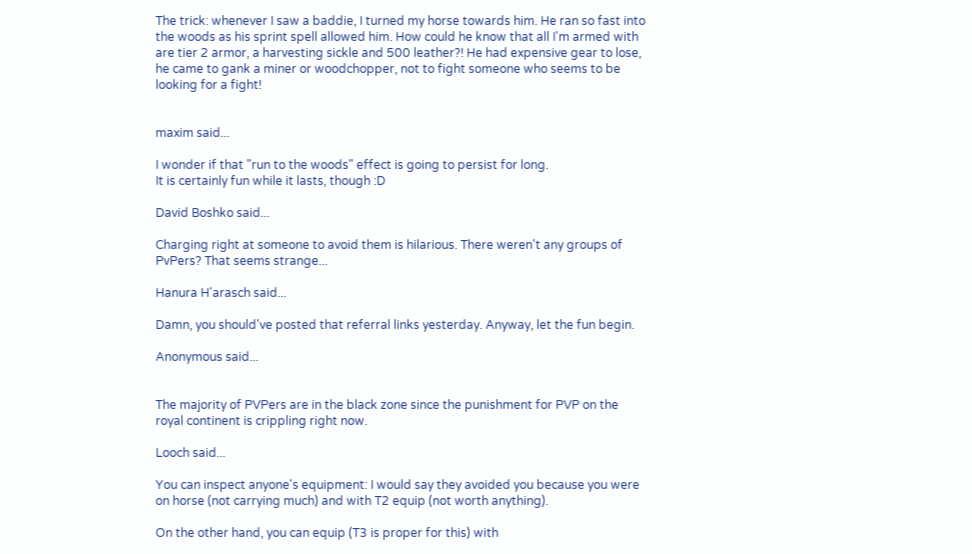The trick: whenever I saw a baddie, I turned my horse towards him. He ran so fast into the woods as his sprint spell allowed him. How could he know that all I'm armed with are tier 2 armor, a harvesting sickle and 500 leather?! He had expensive gear to lose, he came to gank a miner or woodchopper, not to fight someone who seems to be looking for a fight!


maxim said...

I wonder if that "run to the woods" effect is going to persist for long.
It is certainly fun while it lasts, though :D

David Boshko said...

Charging right at someone to avoid them is hilarious. There weren't any groups of PvPers? That seems strange...

Hanura H'arasch said...

Damn, you should've posted that referral links yesterday. Anyway, let the fun begin.

Anonymous said...


The majority of PVPers are in the black zone since the punishment for PVP on the royal continent is crippling right now.

Looch said...

You can inspect anyone's equipment: I would say they avoided you because you were on horse (not carrying much) and with T2 equip (not worth anything).

On the other hand, you can equip (T3 is proper for this) with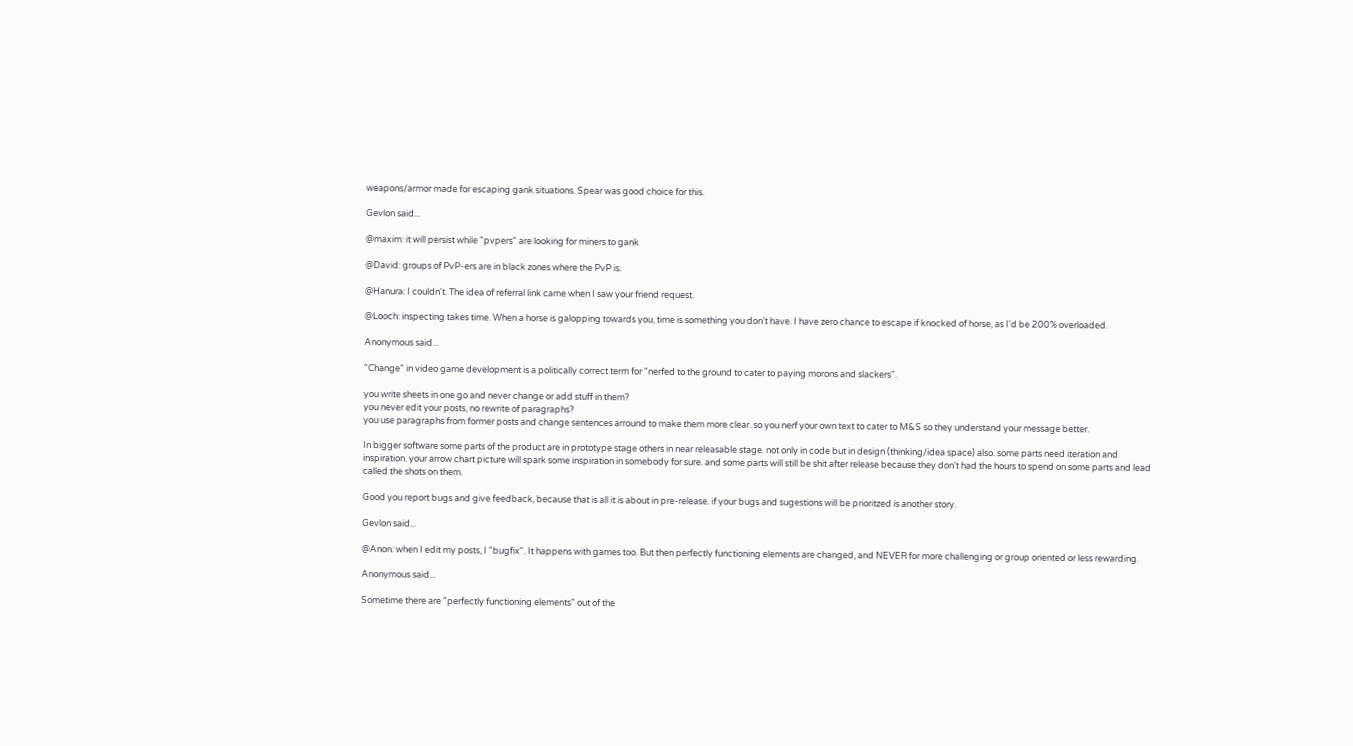weapons/armor made for escaping gank situations. Spear was good choice for this.

Gevlon said...

@maxim: it will persist while "pvpers" are looking for miners to gank

@David: groups of PvP-ers are in black zones where the PvP is.

@Hanura: I couldn't. The idea of referral link came when I saw your friend request.

@Looch: inspecting takes time. When a horse is galopping towards you, time is something you don't have. I have zero chance to escape if knocked of horse, as I'd be 200% overloaded.

Anonymous said...

"Change" in video game development is a politically correct term for "nerfed to the ground to cater to paying morons and slackers".

you write sheets in one go and never change or add stuff in them?
you never edit your posts, no rewrite of paragraphs?
you use paragraphs from former posts and change sentences arround to make them more clear. so you nerf your own text to cater to M&S so they understand your message better.

In bigger software some parts of the product are in prototype stage others in near releasable stage. not only in code but in design (thinking/idea space) also. some parts need iteration and inspiration. your arrow chart picture will spark some inspiration in somebody for sure. and some parts will still be shit after release because they don't had the hours to spend on some parts and lead called the shots on them.

Good you report bugs and give feedback, because that is all it is about in pre-release. if your bugs and sugestions will be prioritzed is another story.

Gevlon said...

@Anon: when I edit my posts, I "bugfix". It happens with games too. But then perfectly functioning elements are changed, and NEVER for more challenging or group oriented or less rewarding.

Anonymous said...

Sometime there are "perfectly functioning elements" out of the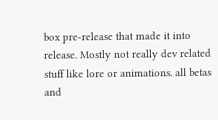box pre-release that made it into release. Mostly not really dev related stuff like lore or animations. all betas and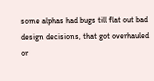some alphas had bugs till flat out bad design decisions, that got overhauled or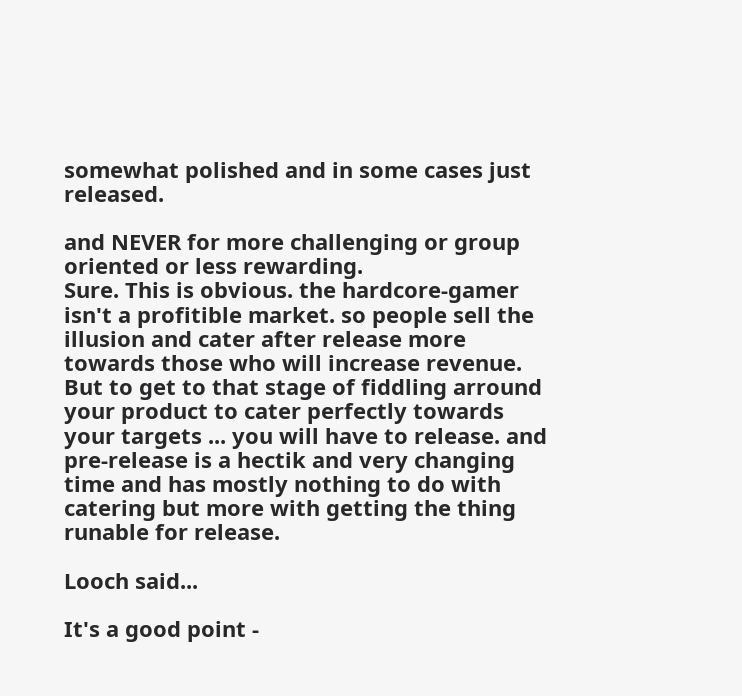somewhat polished and in some cases just released.

and NEVER for more challenging or group oriented or less rewarding.
Sure. This is obvious. the hardcore-gamer isn't a profitible market. so people sell the illusion and cater after release more towards those who will increase revenue.
But to get to that stage of fiddling arround your product to cater perfectly towards your targets ... you will have to release. and pre-release is a hectik and very changing time and has mostly nothing to do with catering but more with getting the thing runable for release.

Looch said...

It's a good point -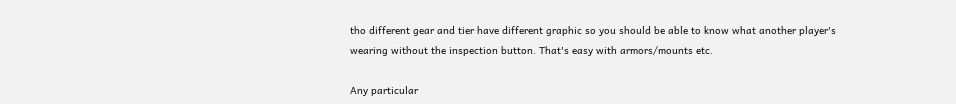tho different gear and tier have different graphic so you should be able to know what another player's wearing without the inspection button. That's easy with armors/mounts etc.

Any particular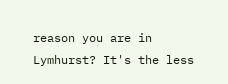reason you are in Lymhurst? It's the less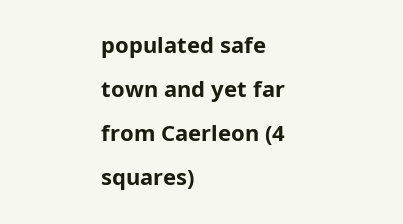populated safe town and yet far from Caerleon (4 squares)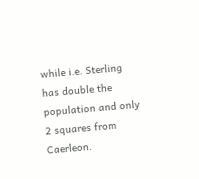while i.e. Sterling has double the population and only 2 squares from Caerleon.